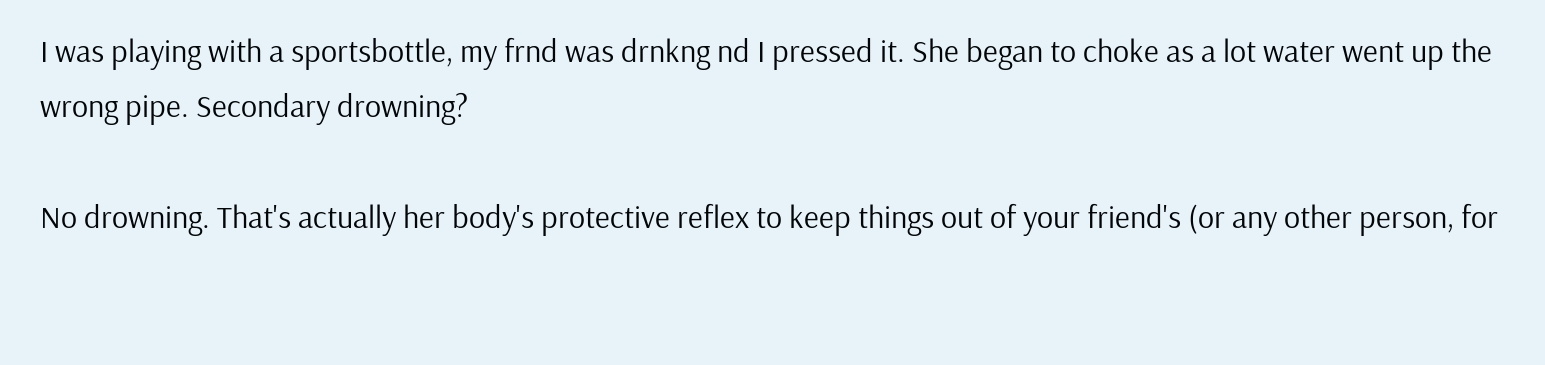I was playing with a sportsbottle, my frnd was drnkng nd I pressed it. She began to choke as a lot water went up the wrong pipe. Secondary drowning?

No drowning. That's actually her body's protective reflex to keep things out of your friend's (or any other person, for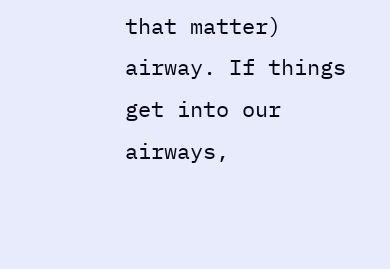that matter) airway. If things get into our airways,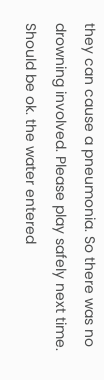they can cause a pneumonia. So there was no drowning involved. Please play safely next time.
Should be ok. the water entered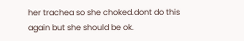her trachea so she choked.dont do this again but she should be ok.